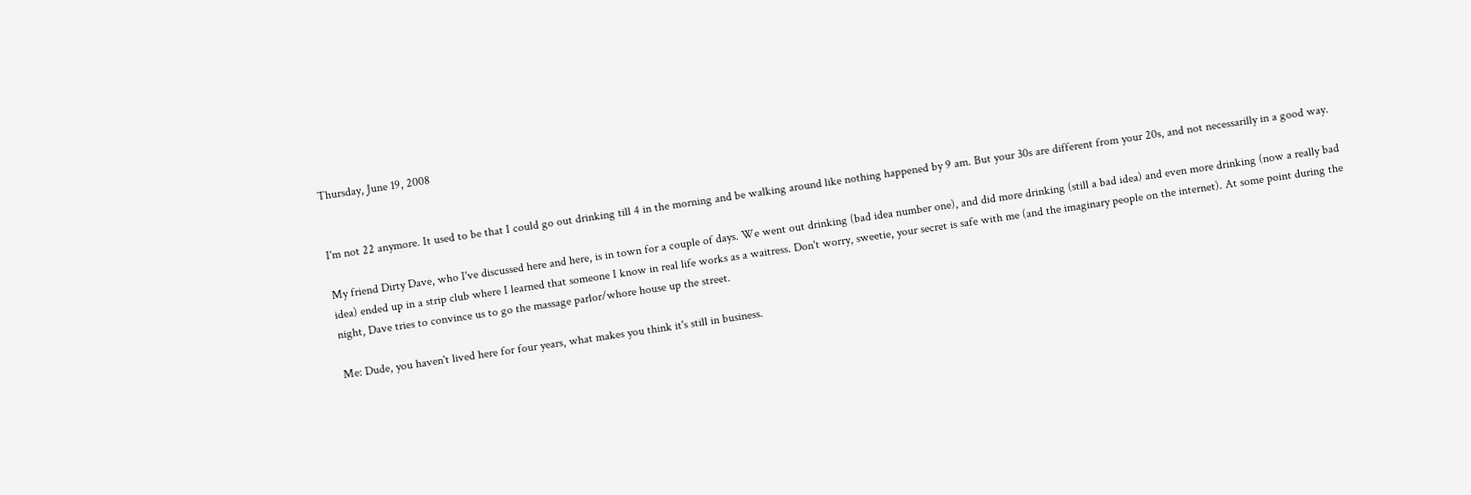Thursday, June 19, 2008


I'm not 22 anymore. It used to be that I could go out drinking till 4 in the morning and be walking around like nothing happened by 9 am. But your 30s are different from your 20s, and not necessarilly in a good way.

My friend Dirty Dave, who I've discussed here and here, is in town for a couple of days. We went out drinking (bad idea number one), and did more drinking (still a bad idea) and even more drinking (now a really bad idea) ended up in a strip club where I learned that someone I know in real life works as a waitress. Don't worry, sweetie, your secret is safe with me (and the imaginary people on the internet). At some point during the night, Dave tries to convince us to go the massage parlor/whore house up the street.

Me: Dude, you haven't lived here for four years, what makes you think it's still in business.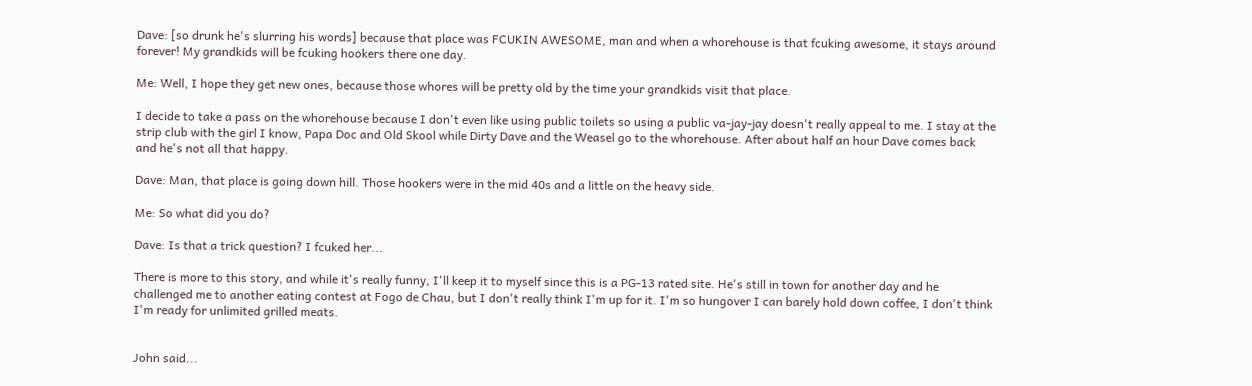Dave: [so drunk he's slurring his words] because that place was FCUKIN AWESOME, man and when a whorehouse is that fcuking awesome, it stays around forever! My grandkids will be fcuking hookers there one day.

Me: Well, I hope they get new ones, because those whores will be pretty old by the time your grandkids visit that place.

I decide to take a pass on the whorehouse because I don't even like using public toilets so using a public va-jay-jay doesn't really appeal to me. I stay at the strip club with the girl I know, Papa Doc and Old Skool while Dirty Dave and the Weasel go to the whorehouse. After about half an hour Dave comes back and he's not all that happy.

Dave: Man, that place is going down hill. Those hookers were in the mid 40s and a little on the heavy side.

Me: So what did you do?

Dave: Is that a trick question? I fcuked her...

There is more to this story, and while it's really funny, I'll keep it to myself since this is a PG-13 rated site. He's still in town for another day and he challenged me to another eating contest at Fogo de Chau, but I don't really think I'm up for it. I'm so hungover I can barely hold down coffee, I don't think I'm ready for unlimited grilled meats.


John said...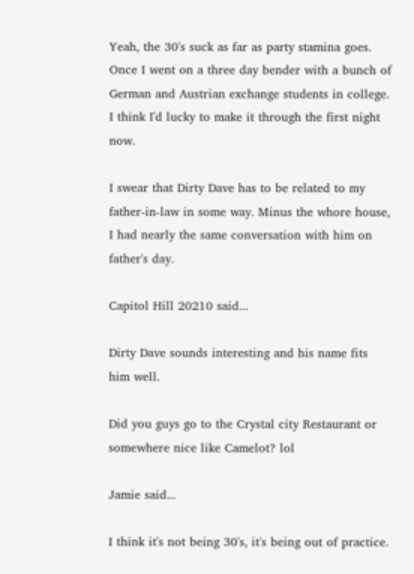Yeah, the 30's suck as far as party stamina goes. Once I went on a three day bender with a bunch of German and Austrian exchange students in college. I think I'd lucky to make it through the first night now.

I swear that Dirty Dave has to be related to my father-in-law in some way. Minus the whore house, I had nearly the same conversation with him on father's day.

Capitol Hill 20210 said...

Dirty Dave sounds interesting and his name fits him well.

Did you guys go to the Crystal city Restaurant or somewhere nice like Camelot? lol

Jamie said...

I think it's not being 30's, it's being out of practice.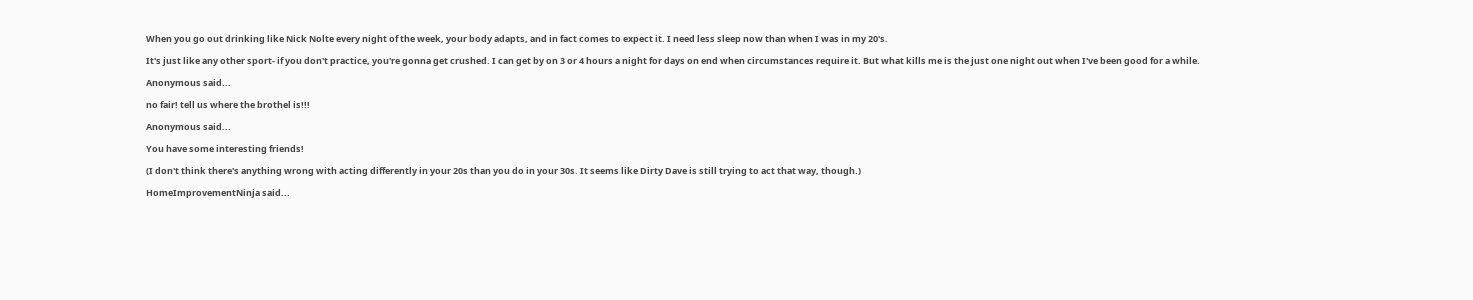When you go out drinking like Nick Nolte every night of the week, your body adapts, and in fact comes to expect it. I need less sleep now than when I was in my 20's.

It's just like any other sport- if you don't practice, you're gonna get crushed. I can get by on 3 or 4 hours a night for days on end when circumstances require it. But what kills me is the just one night out when I've been good for a while.

Anonymous said...

no fair! tell us where the brothel is!!!

Anonymous said...

You have some interesting friends!

(I don't think there's anything wrong with acting differently in your 20s than you do in your 30s. It seems like Dirty Dave is still trying to act that way, though.)

HomeImprovementNinja said...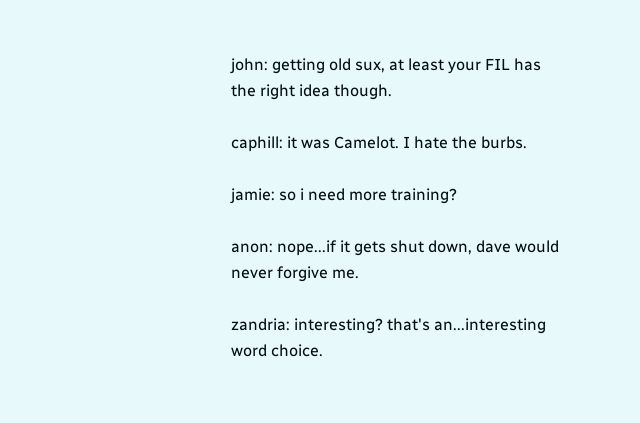john: getting old sux, at least your FIL has the right idea though.

caphill: it was Camelot. I hate the burbs.

jamie: so i need more training?

anon: nope...if it gets shut down, dave would never forgive me.

zandria: interesting? that's an...interesting word choice.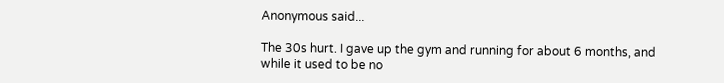Anonymous said...

The 30s hurt. I gave up the gym and running for about 6 months, and while it used to be no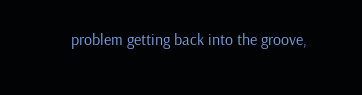problem getting back into the groove,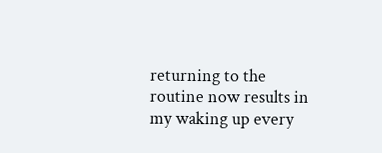returning to the routine now results in my waking up every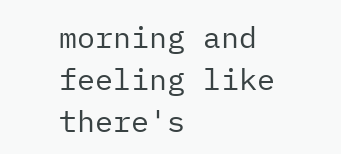morning and feeling like there's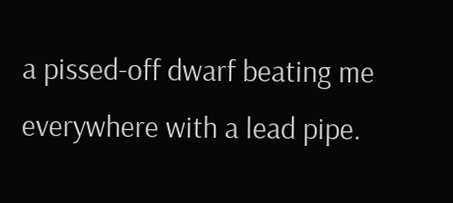a pissed-off dwarf beating me everywhere with a lead pipe.